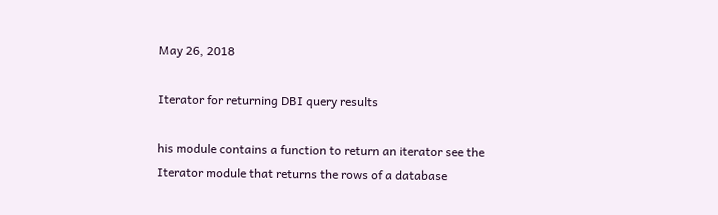May 26, 2018

Iterator for returning DBI query results

his module contains a function to return an iterator see the Iterator module that returns the rows of a database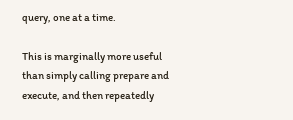query, one at a time.

This is marginally more useful than simply calling prepare and execute, and then repeatedly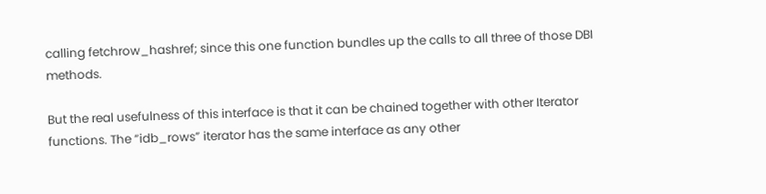calling fetchrow_hashref; since this one function bundles up the calls to all three of those DBI methods.

But the real usefulness of this interface is that it can be chained together with other Iterator functions. The “idb_rows” iterator has the same interface as any other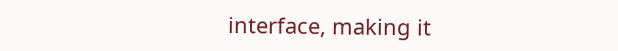interface, making it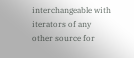interchangeable with iterators of any other source for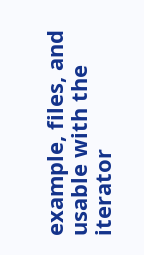example, files, and usable with the iterator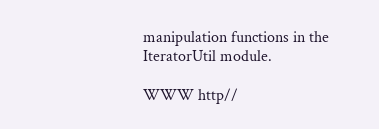manipulation functions in the IteratorUtil module.

WWW http//